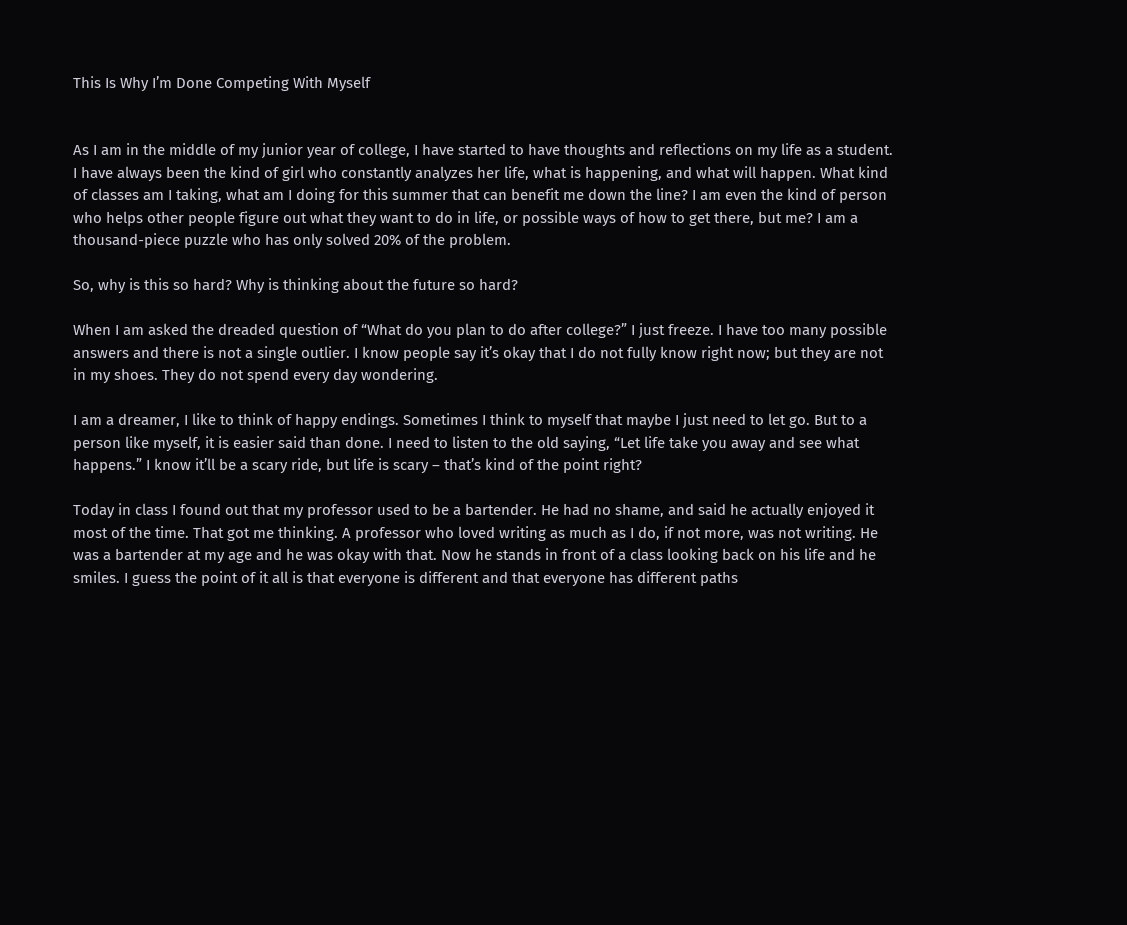This Is Why I’m Done Competing With Myself


As I am in the middle of my junior year of college, I have started to have thoughts and reflections on my life as a student. I have always been the kind of girl who constantly analyzes her life, what is happening, and what will happen. What kind of classes am I taking, what am I doing for this summer that can benefit me down the line? I am even the kind of person who helps other people figure out what they want to do in life, or possible ways of how to get there, but me? I am a thousand-piece puzzle who has only solved 20% of the problem.

So, why is this so hard? Why is thinking about the future so hard?

When I am asked the dreaded question of “What do you plan to do after college?” I just freeze. I have too many possible answers and there is not a single outlier. I know people say it’s okay that I do not fully know right now; but they are not in my shoes. They do not spend every day wondering.

I am a dreamer, I like to think of happy endings. Sometimes I think to myself that maybe I just need to let go. But to a person like myself, it is easier said than done. I need to listen to the old saying, “Let life take you away and see what happens.” I know it’ll be a scary ride, but life is scary – that’s kind of the point right?

Today in class I found out that my professor used to be a bartender. He had no shame, and said he actually enjoyed it most of the time. That got me thinking. A professor who loved writing as much as I do, if not more, was not writing. He was a bartender at my age and he was okay with that. Now he stands in front of a class looking back on his life and he smiles. I guess the point of it all is that everyone is different and that everyone has different paths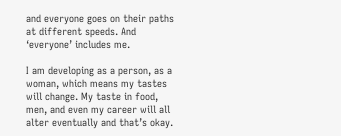and everyone goes on their paths at different speeds. And ‘everyone’ includes me.

I am developing as a person, as a woman, which means my tastes will change. My taste in food, men, and even my career will all alter eventually and that’s okay.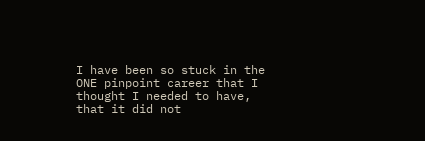I have been so stuck in the ONE pinpoint career that I thought I needed to have, that it did not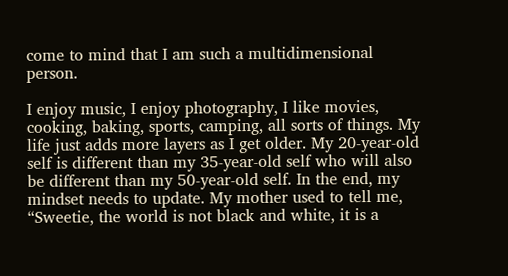come to mind that I am such a multidimensional person.

I enjoy music, I enjoy photography, I like movies, cooking, baking, sports, camping, all sorts of things. My life just adds more layers as I get older. My 20-year-old self is different than my 35-year-old self who will also be different than my 50-year-old self. In the end, my mindset needs to update. My mother used to tell me, “Sweetie, the world is not black and white, it is a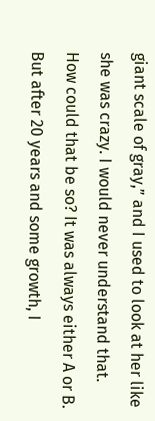giant scale of gray,” and I used to look at her like she was crazy. I would never understand that. How could that be so? It was always either A or B. But after 20 years and some growth, I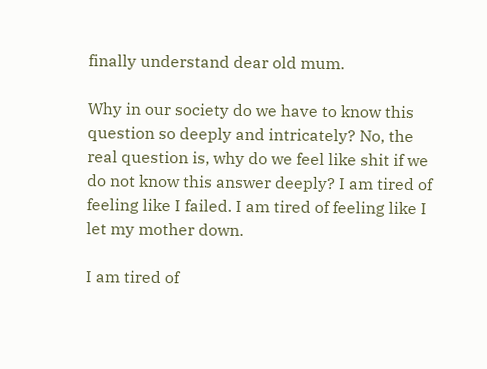finally understand dear old mum.

Why in our society do we have to know this question so deeply and intricately? No, the real question is, why do we feel like shit if we do not know this answer deeply? I am tired of feeling like I failed. I am tired of feeling like I let my mother down.

I am tired of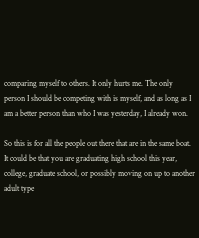comparing myself to others. It only hurts me. The only person I should be competing with is myself, and as long as I am a better person than who I was yesterday, I already won.

So this is for all the people out there that are in the same boat. It could be that you are graduating high school this year, college, graduate school, or possibly moving on up to another adult type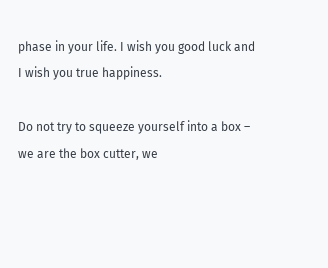phase in your life. I wish you good luck and I wish you true happiness.

Do not try to squeeze yourself into a box – we are the box cutter, we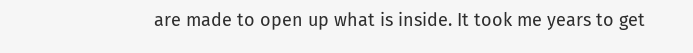are made to open up what is inside. It took me years to get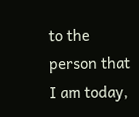to the person that I am today,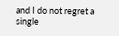and I do not regret a single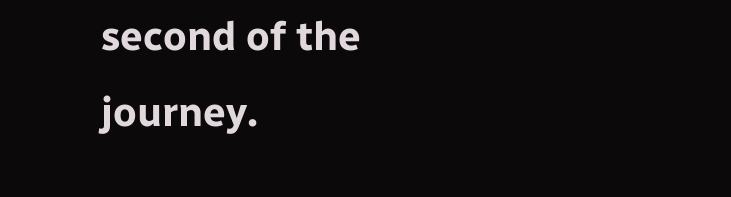second of the journey.